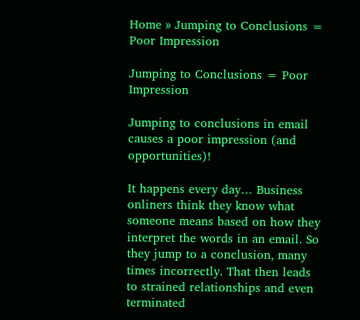Home » Jumping to Conclusions = Poor Impression

Jumping to Conclusions = Poor Impression

Jumping to conclusions in email causes a poor impression (and opportunities)!

It happens every day… Business onliners think they know what someone means based on how they interpret the words in an email. So they jump to a conclusion, many times incorrectly. That then leads to strained relationships and even terminated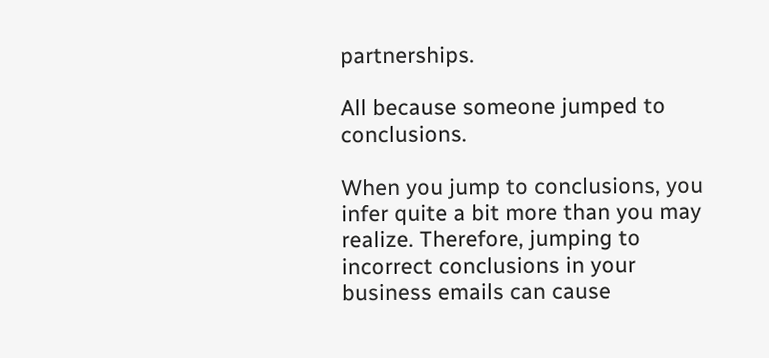partnerships.

All because someone jumped to conclusions.

When you jump to conclusions, you infer quite a bit more than you may realize. Therefore, jumping to incorrect conclusions in your business emails can cause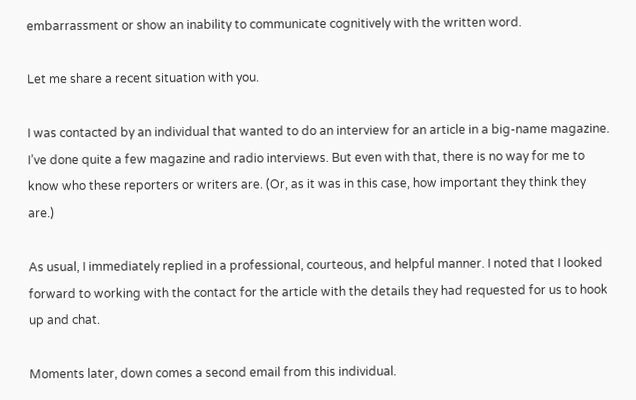embarrassment or show an inability to communicate cognitively with the written word.

Let me share a recent situation with you.

I was contacted by an individual that wanted to do an interview for an article in a big-name magazine. I’ve done quite a few magazine and radio interviews. But even with that, there is no way for me to know who these reporters or writers are. (Or, as it was in this case, how important they think they are.)

As usual, I immediately replied in a professional, courteous, and helpful manner. I noted that I looked forward to working with the contact for the article with the details they had requested for us to hook up and chat.

Moments later, down comes a second email from this individual.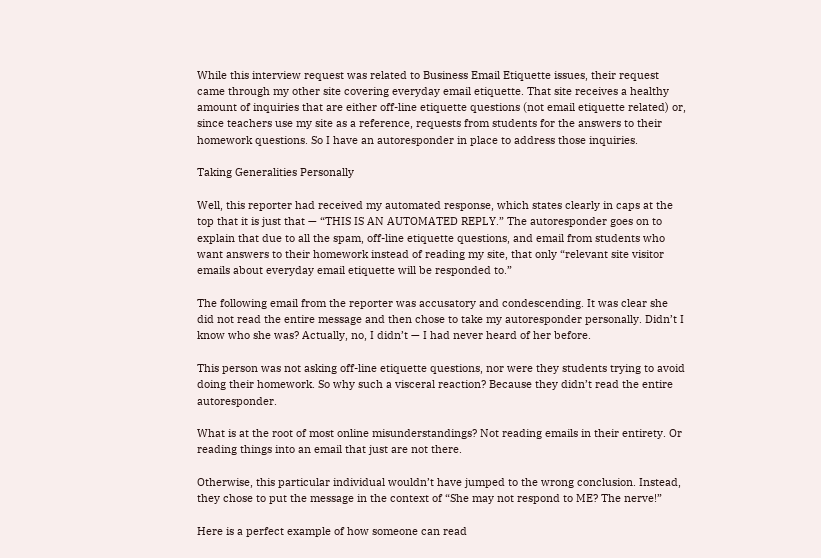While this interview request was related to Business Email Etiquette issues, their request came through my other site covering everyday email etiquette. That site receives a healthy amount of inquiries that are either off-line etiquette questions (not email etiquette related) or, since teachers use my site as a reference, requests from students for the answers to their homework questions. So I have an autoresponder in place to address those inquiries.

Taking Generalities Personally

Well, this reporter had received my automated response, which states clearly in caps at the top that it is just that — “THIS IS AN AUTOMATED REPLY.” The autoresponder goes on to explain that due to all the spam, off-line etiquette questions, and email from students who want answers to their homework instead of reading my site, that only “relevant site visitor emails about everyday email etiquette will be responded to.”

The following email from the reporter was accusatory and condescending. It was clear she did not read the entire message and then chose to take my autoresponder personally. Didn’t I know who she was? Actually, no, I didn’t — I had never heard of her before.

This person was not asking off-line etiquette questions, nor were they students trying to avoid doing their homework. So why such a visceral reaction? Because they didn’t read the entire autoresponder.

What is at the root of most online misunderstandings? Not reading emails in their entirety. Or reading things into an email that just are not there.

Otherwise, this particular individual wouldn’t have jumped to the wrong conclusion. Instead, they chose to put the message in the context of “She may not respond to ME? The nerve!”

Here is a perfect example of how someone can read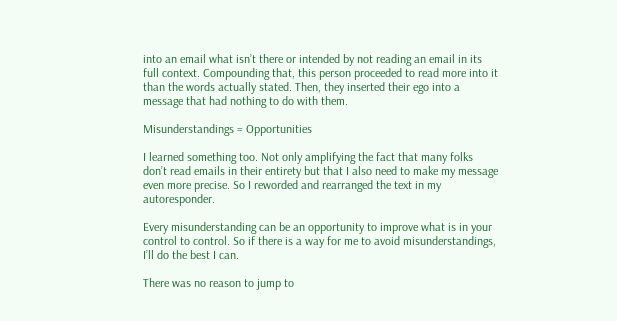into an email what isn’t there or intended by not reading an email in its full context. Compounding that, this person proceeded to read more into it than the words actually stated. Then, they inserted their ego into a message that had nothing to do with them.

Misunderstandings = Opportunities

I learned something too. Not only amplifying the fact that many folks don’t read emails in their entirety but that I also need to make my message even more precise. So I reworded and rearranged the text in my autoresponder.

Every misunderstanding can be an opportunity to improve what is in your control to control. So if there is a way for me to avoid misunderstandings, I’ll do the best I can.

There was no reason to jump to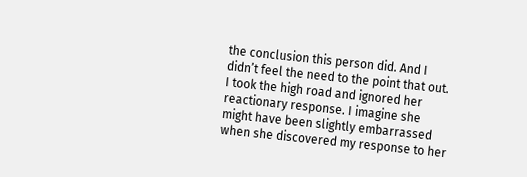the conclusion this person did. And I didn’t feel the need to the point that out. I took the high road and ignored her reactionary response. I imagine she might have been slightly embarrassed when she discovered my response to her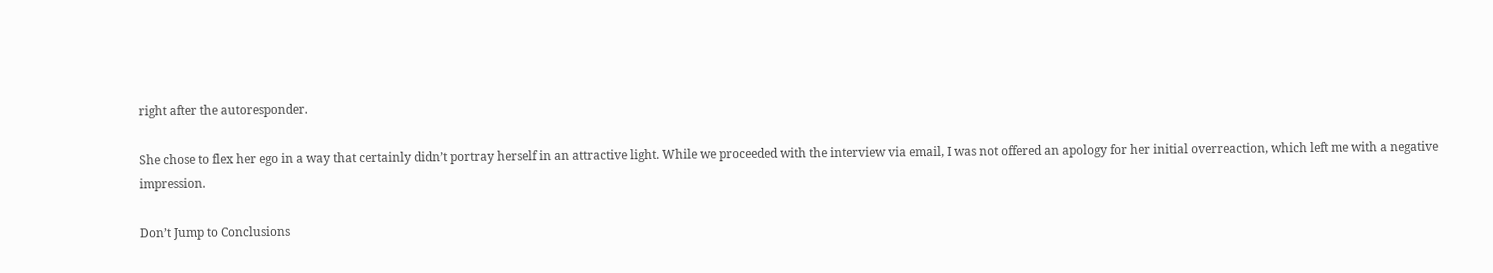right after the autoresponder.

She chose to flex her ego in a way that certainly didn’t portray herself in an attractive light. While we proceeded with the interview via email, I was not offered an apology for her initial overreaction, which left me with a negative impression.

Don’t Jump to Conclusions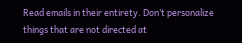Read emails in their entirety. Don’t personalize things that are not directed at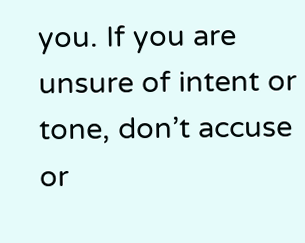you. If you are unsure of intent or tone, don’t accuse or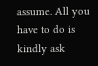assume. All you have to do is kindly ask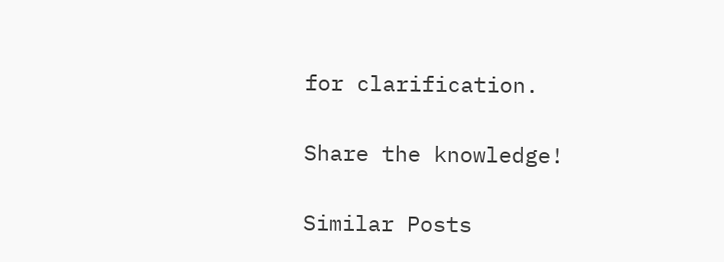for clarification.

Share the knowledge!

Similar Posts